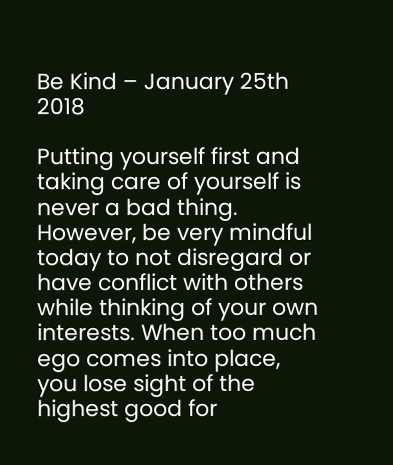Be Kind – January 25th 2018

Putting yourself first and taking care of yourself is never a bad thing. However, be very mindful today to not disregard or have conflict with others while thinking of your own interests. When too much ego comes into place, you lose sight of the highest good for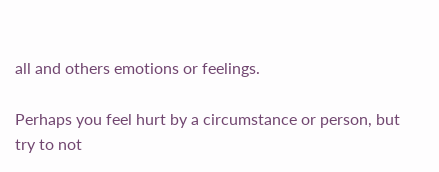all and others emotions or feelings.

Perhaps you feel hurt by a circumstance or person, but try to not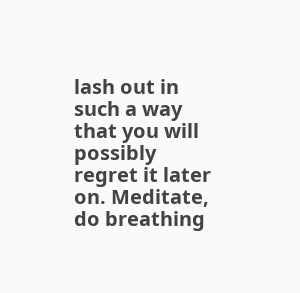lash out in such a way that you will possibly regret it later on. Meditate, do breathing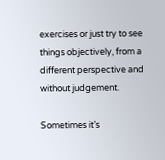exercises or just try to see things objectively, from a different perspective and without judgement.

Sometimes it’s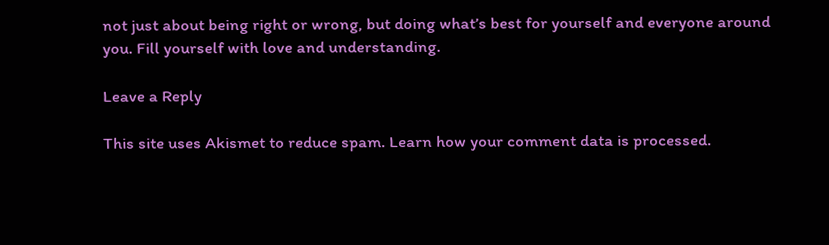not just about being right or wrong, but doing what’s best for yourself and everyone around you. Fill yourself with love and understanding.

Leave a Reply

This site uses Akismet to reduce spam. Learn how your comment data is processed.